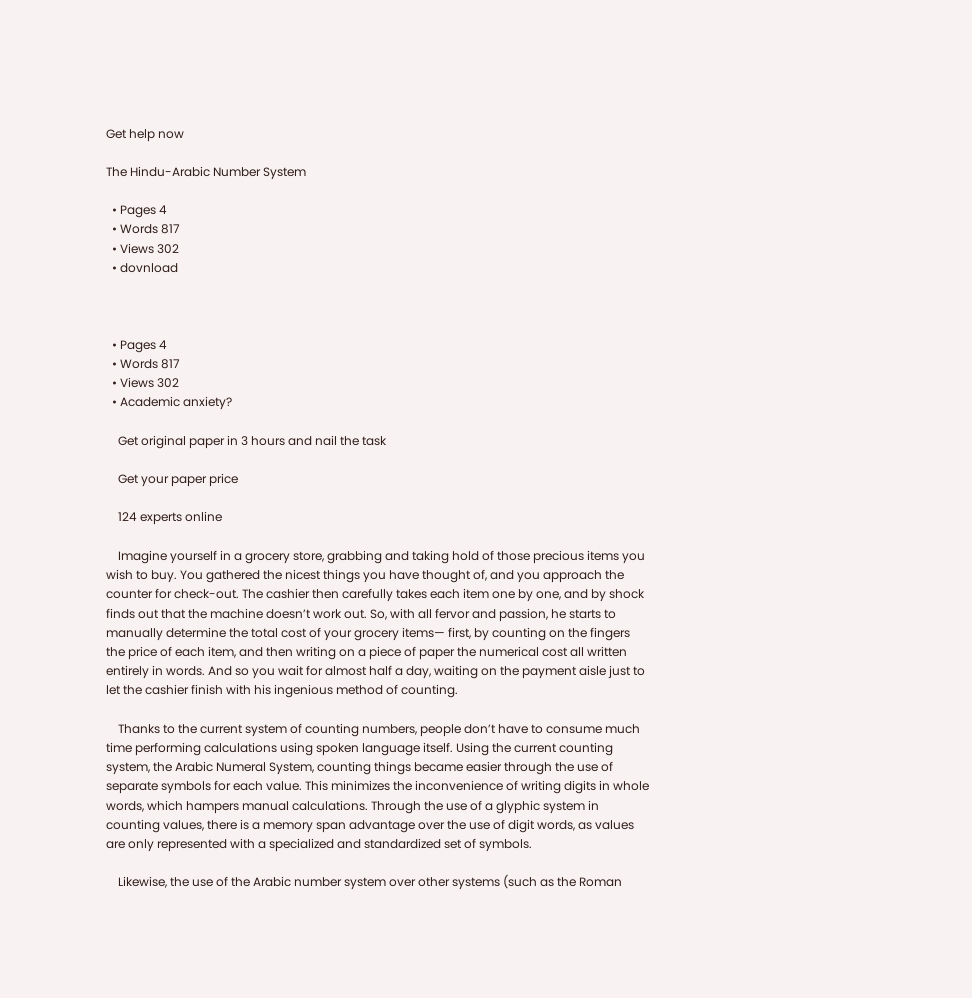Get help now

The Hindu-Arabic Number System

  • Pages 4
  • Words 817
  • Views 302
  • dovnload



  • Pages 4
  • Words 817
  • Views 302
  • Academic anxiety?

    Get original paper in 3 hours and nail the task

    Get your paper price

    124 experts online

    Imagine yourself in a grocery store, grabbing and taking hold of those precious items you wish to buy. You gathered the nicest things you have thought of, and you approach the counter for check-out. The cashier then carefully takes each item one by one, and by shock finds out that the machine doesn’t work out. So, with all fervor and passion, he starts to manually determine the total cost of your grocery items— first, by counting on the fingers the price of each item, and then writing on a piece of paper the numerical cost all written entirely in words. And so you wait for almost half a day, waiting on the payment aisle just to let the cashier finish with his ingenious method of counting.

    Thanks to the current system of counting numbers, people don’t have to consume much time performing calculations using spoken language itself. Using the current counting system, the Arabic Numeral System, counting things became easier through the use of separate symbols for each value. This minimizes the inconvenience of writing digits in whole words, which hampers manual calculations. Through the use of a glyphic system in counting values, there is a memory span advantage over the use of digit words, as values are only represented with a specialized and standardized set of symbols.

    Likewise, the use of the Arabic number system over other systems (such as the Roman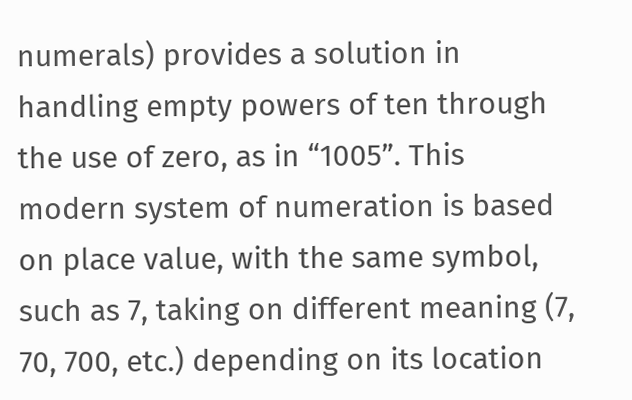numerals) provides a solution in handling empty powers of ten through the use of zero, as in “1005”. This modern system of numeration is based on place value, with the same symbol, such as 7, taking on different meaning (7, 70, 700, etc.) depending on its location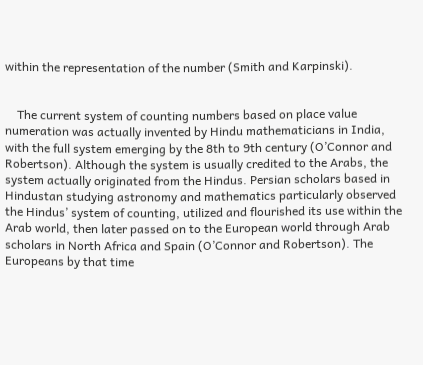within the representation of the number (Smith and Karpinski).


    The current system of counting numbers based on place value numeration was actually invented by Hindu mathematicians in India, with the full system emerging by the 8th to 9th century (O’Connor and Robertson). Although the system is usually credited to the Arabs, the system actually originated from the Hindus. Persian scholars based in Hindustan studying astronomy and mathematics particularly observed the Hindus’ system of counting, utilized and flourished its use within the Arab world, then later passed on to the European world through Arab scholars in North Africa and Spain (O’Connor and Robertson). The Europeans by that time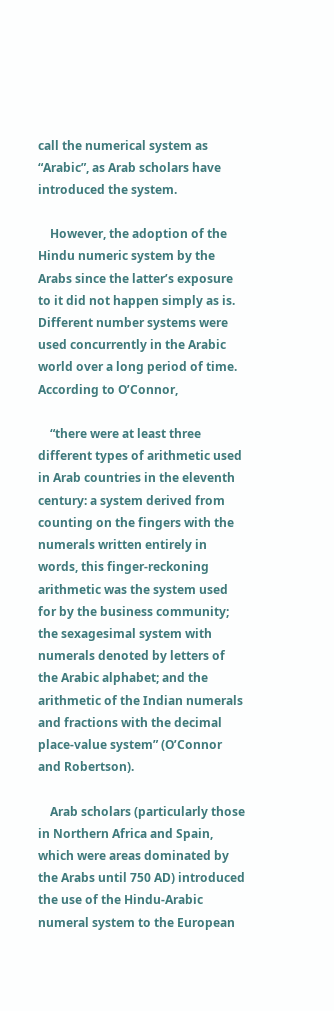call the numerical system as “Arabic”, as Arab scholars have introduced the system.

    However, the adoption of the Hindu numeric system by the Arabs since the latter’s exposure to it did not happen simply as is. Different number systems were used concurrently in the Arabic world over a long period of time. According to O’Connor,

    “there were at least three different types of arithmetic used in Arab countries in the eleventh century: a system derived from counting on the fingers with the numerals written entirely in words, this finger-reckoning arithmetic was the system used for by the business community; the sexagesimal system with numerals denoted by letters of the Arabic alphabet; and the arithmetic of the Indian numerals and fractions with the decimal place-value system” (O’Connor and Robertson).

    Arab scholars (particularly those in Northern Africa and Spain, which were areas dominated by the Arabs until 750 AD) introduced the use of the Hindu-Arabic numeral system to the European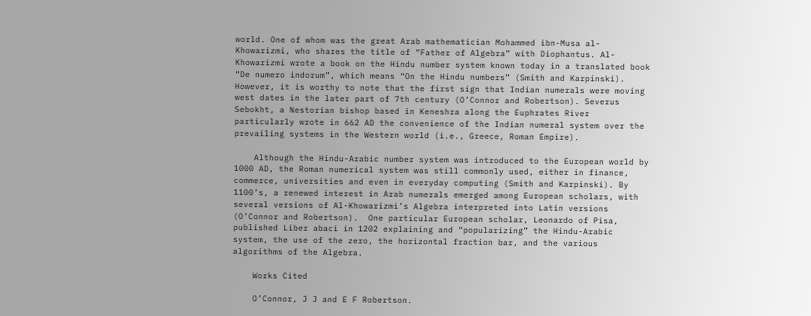world. One of whom was the great Arab mathematician Mohammed ibn-Musa al-Khowarizmi, who shares the title of “Father of Algebra” with Diophantus. Al-Khowarizmi wrote a book on the Hindu number system known today in a translated book “De numero indorum”, which means “On the Hindu numbers” (Smith and Karpinski). However, it is worthy to note that the first sign that Indian numerals were moving west dates in the later part of 7th century (O’Connor and Robertson). Severus Sebokht, a Nestorian bishop based in Keneshra along the Euphrates River particularly wrote in 662 AD the convenience of the Indian numeral system over the prevailing systems in the Western world (i.e., Greece, Roman Empire).

    Although the Hindu-Arabic number system was introduced to the European world by 1000 AD, the Roman numerical system was still commonly used, either in finance, commerce, universities and even in everyday computing (Smith and Karpinski). By 1100’s, a renewed interest in Arab numerals emerged among European scholars, with several versions of Al-Khowarizmi’s Algebra interpreted into Latin versions (O’Connor and Robertson).  One particular European scholar, Leonardo of Pisa, published Liber abaci in 1202 explaining and “popularizing” the Hindu-Arabic system, the use of the zero, the horizontal fraction bar, and the various algorithms of the Algebra.

    Works Cited

    O’Connor, J J and E F Robertson.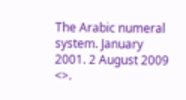The Arabic numeral system. January 2001. 2 August 2009 <>.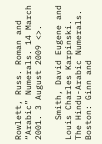Rowlett, Russ. Roman and “Arabic” Numerals. 14 March 2001. 3 August 2009 <>.

    Smith, David Eugene and Louis Charles Karpinski. The Hindu-Arabic Numerals. Boston: Ginn and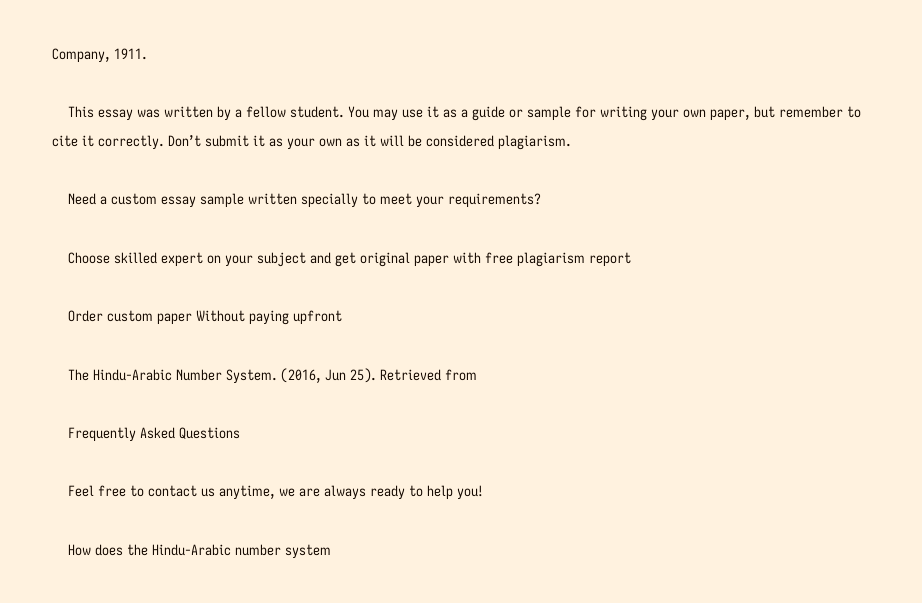Company, 1911.

    This essay was written by a fellow student. You may use it as a guide or sample for writing your own paper, but remember to cite it correctly. Don’t submit it as your own as it will be considered plagiarism.

    Need a custom essay sample written specially to meet your requirements?

    Choose skilled expert on your subject and get original paper with free plagiarism report

    Order custom paper Without paying upfront

    The Hindu-Arabic Number System. (2016, Jun 25). Retrieved from

    Frequently Asked Questions

    Feel free to contact us anytime, we are always ready to help you!

    How does the Hindu-Arabic number system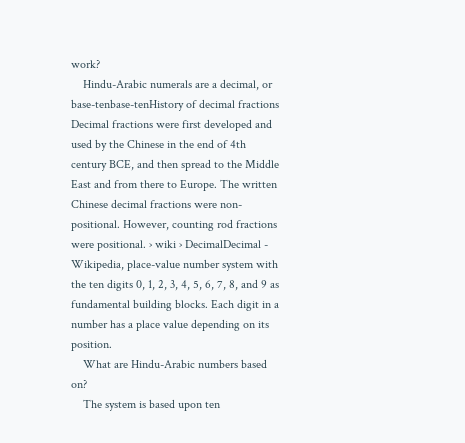work?
    Hindu-Arabic numerals are a decimal, or base-tenbase-tenHistory of decimal fractions Decimal fractions were first developed and used by the Chinese in the end of 4th century BCE, and then spread to the Middle East and from there to Europe. The written Chinese decimal fractions were non-positional. However, counting rod fractions were positional. › wiki › DecimalDecimal - Wikipedia, place-value number system with the ten digits 0, 1, 2, 3, 4, 5, 6, 7, 8, and 9 as fundamental building blocks. Each digit in a number has a place value depending on its position.
    What are Hindu-Arabic numbers based on?
    The system is based upon ten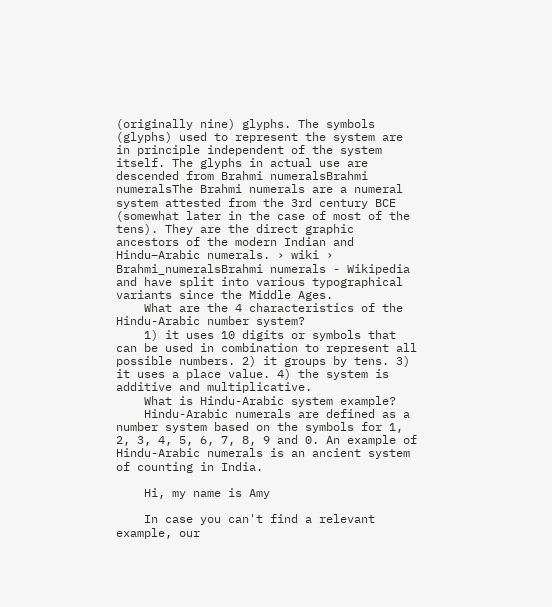(originally nine) glyphs. The symbols (glyphs) used to represent the system are in principle independent of the system itself. The glyphs in actual use are descended from Brahmi numeralsBrahmi numeralsThe Brahmi numerals are a numeral system attested from the 3rd century BCE (somewhat later in the case of most of the tens). They are the direct graphic ancestors of the modern Indian and Hindu–Arabic numerals. › wiki › Brahmi_numeralsBrahmi numerals - Wikipedia and have split into various typographical variants since the Middle Ages.
    What are the 4 characteristics of the Hindu-Arabic number system?
    1) it uses 10 digits or symbols that can be used in combination to represent all possible numbers. 2) it groups by tens. 3) it uses a place value. 4) the system is additive and multiplicative.
    What is Hindu-Arabic system example?
    Hindu-Arabic numerals are defined as a number system based on the symbols for 1, 2, 3, 4, 5, 6, 7, 8, 9 and 0. An example of Hindu-Arabic numerals is an ancient system of counting in India.

    Hi, my name is Amy

    In case you can't find a relevant example, our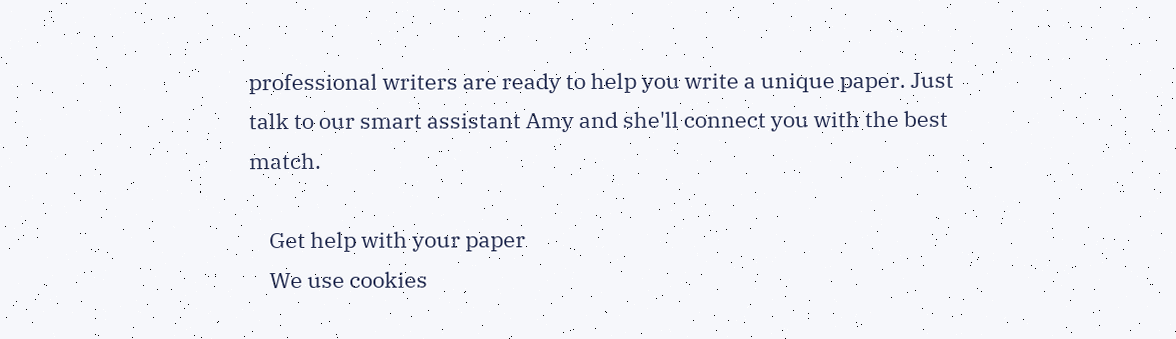professional writers are ready to help you write a unique paper. Just talk to our smart assistant Amy and she'll connect you with the best match.

    Get help with your paper
    We use cookies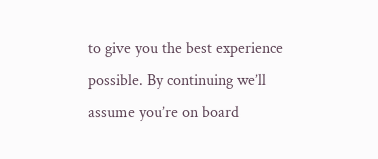to give you the best experience possible. By continuing we’ll assume you’re on board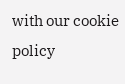with our cookie policy